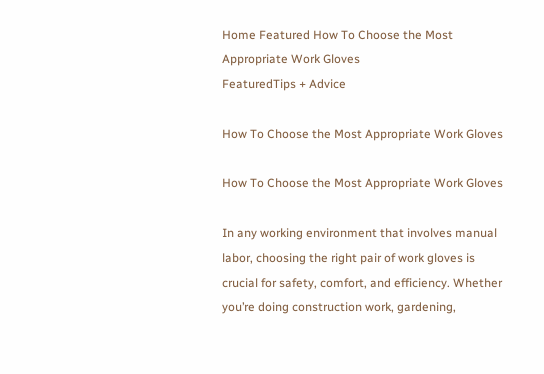Home Featured How To Choose the Most Appropriate Work Gloves
FeaturedTips + Advice

How To Choose the Most Appropriate Work Gloves

How To Choose the Most Appropriate Work Gloves

In any working environment that involves manual labor, choosing the right pair of work gloves is crucial for safety, comfort, and efficiency. Whether you’re doing construction work, gardening,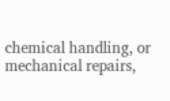chemical handling, or mechanical repairs,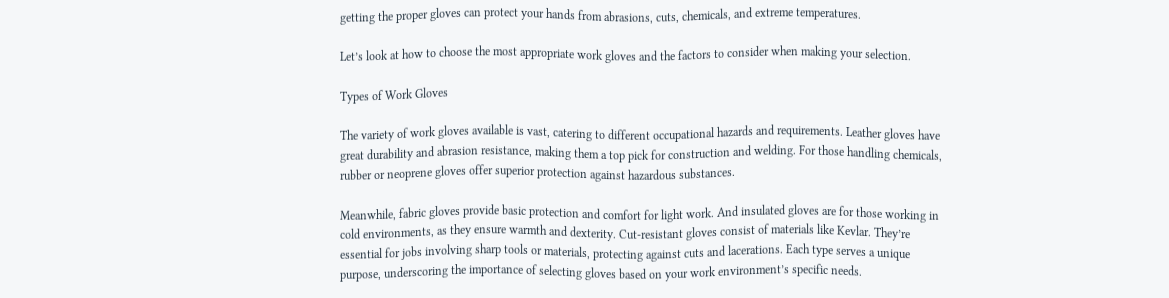getting the proper gloves can protect your hands from abrasions, cuts, chemicals, and extreme temperatures.

Let’s look at how to choose the most appropriate work gloves and the factors to consider when making your selection.

Types of Work Gloves

The variety of work gloves available is vast, catering to different occupational hazards and requirements. Leather gloves have great durability and abrasion resistance, making them a top pick for construction and welding. For those handling chemicals, rubber or neoprene gloves offer superior protection against hazardous substances.

Meanwhile, fabric gloves provide basic protection and comfort for light work. And insulated gloves are for those working in cold environments, as they ensure warmth and dexterity. Cut-resistant gloves consist of materials like Kevlar. They’re essential for jobs involving sharp tools or materials, protecting against cuts and lacerations. Each type serves a unique purpose, underscoring the importance of selecting gloves based on your work environment’s specific needs.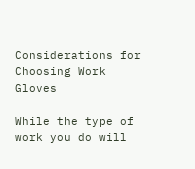Considerations for Choosing Work Gloves

While the type of work you do will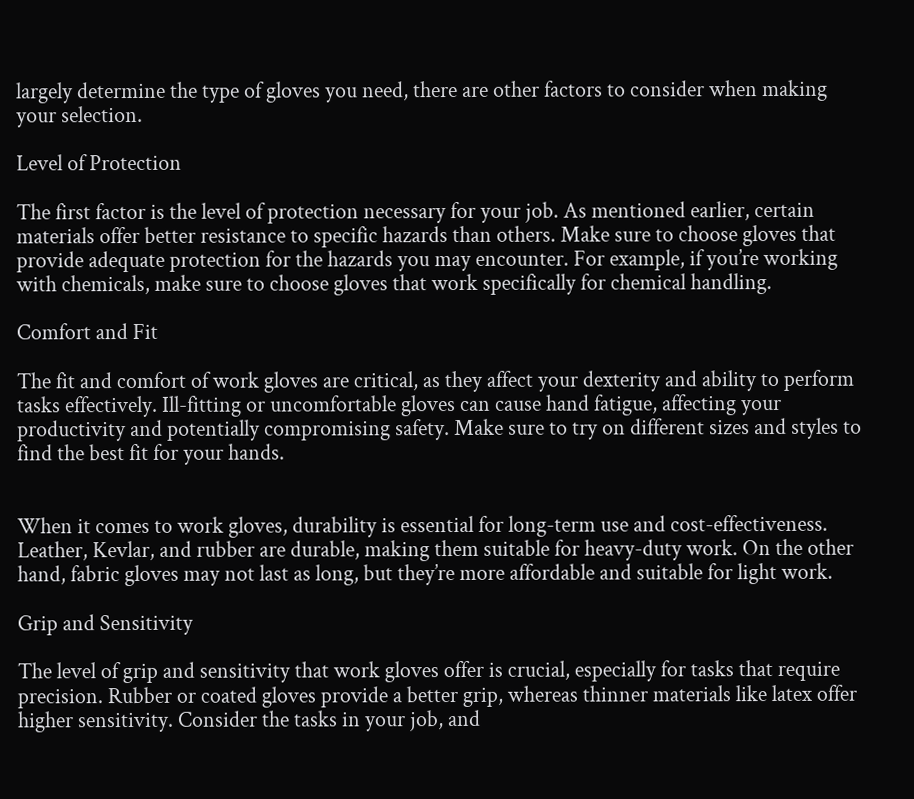largely determine the type of gloves you need, there are other factors to consider when making your selection.

Level of Protection

The first factor is the level of protection necessary for your job. As mentioned earlier, certain materials offer better resistance to specific hazards than others. Make sure to choose gloves that provide adequate protection for the hazards you may encounter. For example, if you’re working with chemicals, make sure to choose gloves that work specifically for chemical handling.

Comfort and Fit

The fit and comfort of work gloves are critical, as they affect your dexterity and ability to perform tasks effectively. Ill-fitting or uncomfortable gloves can cause hand fatigue, affecting your productivity and potentially compromising safety. Make sure to try on different sizes and styles to find the best fit for your hands.


When it comes to work gloves, durability is essential for long-term use and cost-effectiveness. Leather, Kevlar, and rubber are durable, making them suitable for heavy-duty work. On the other hand, fabric gloves may not last as long, but they’re more affordable and suitable for light work.

Grip and Sensitivity

The level of grip and sensitivity that work gloves offer is crucial, especially for tasks that require precision. Rubber or coated gloves provide a better grip, whereas thinner materials like latex offer higher sensitivity. Consider the tasks in your job, and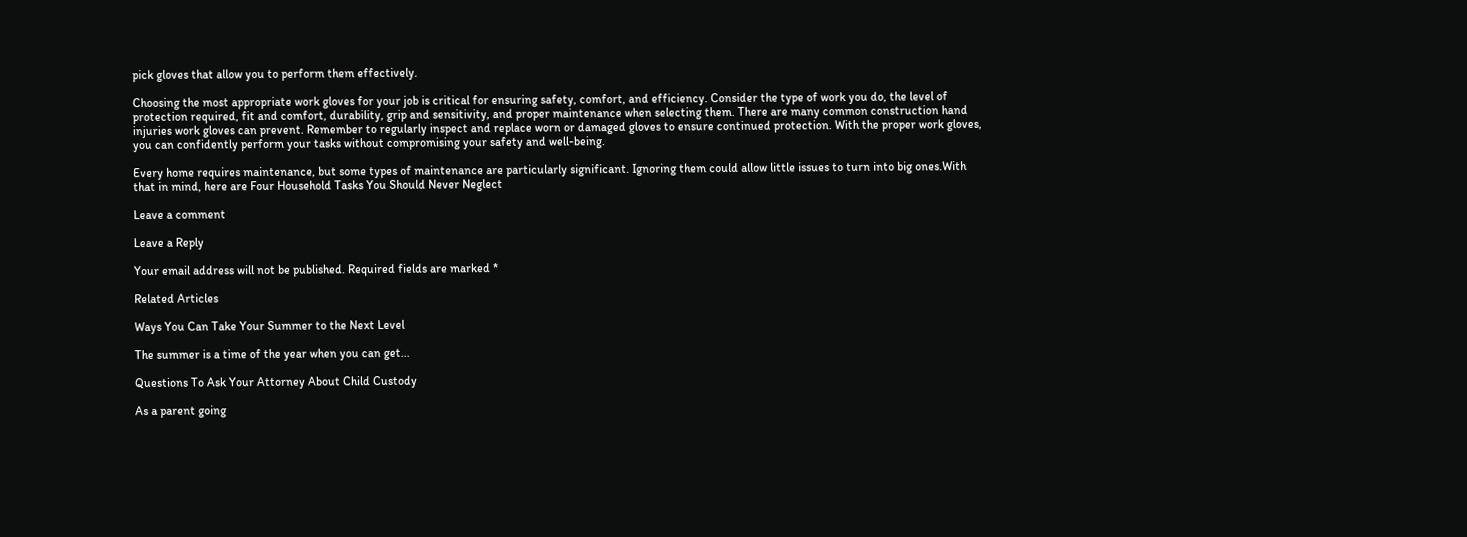pick gloves that allow you to perform them effectively.

Choosing the most appropriate work gloves for your job is critical for ensuring safety, comfort, and efficiency. Consider the type of work you do, the level of protection required, fit and comfort, durability, grip and sensitivity, and proper maintenance when selecting them. There are many common construction hand injuries work gloves can prevent. Remember to regularly inspect and replace worn or damaged gloves to ensure continued protection. With the proper work gloves, you can confidently perform your tasks without compromising your safety and well-being.

Every home requires maintenance, but some types of maintenance are particularly significant. Ignoring them could allow little issues to turn into big ones.With that in mind, here are Four Household Tasks You Should Never Neglect

Leave a comment

Leave a Reply

Your email address will not be published. Required fields are marked *

Related Articles

Ways You Can Take Your Summer to the Next Level

The summer is a time of the year when you can get...

Questions To Ask Your Attorney About Child Custody

As a parent going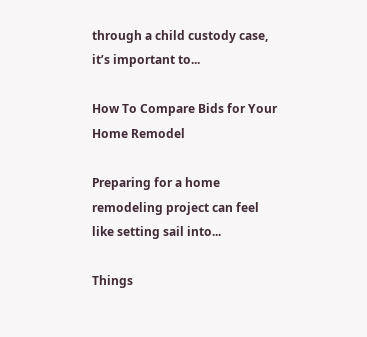through a child custody case, it’s important to...

How To Compare Bids for Your Home Remodel

Preparing for a home remodeling project can feel like setting sail into...

Things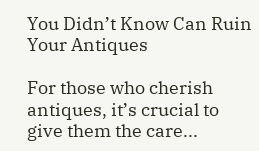You Didn’t Know Can Ruin Your Antiques

For those who cherish antiques, it’s crucial to give them the care...